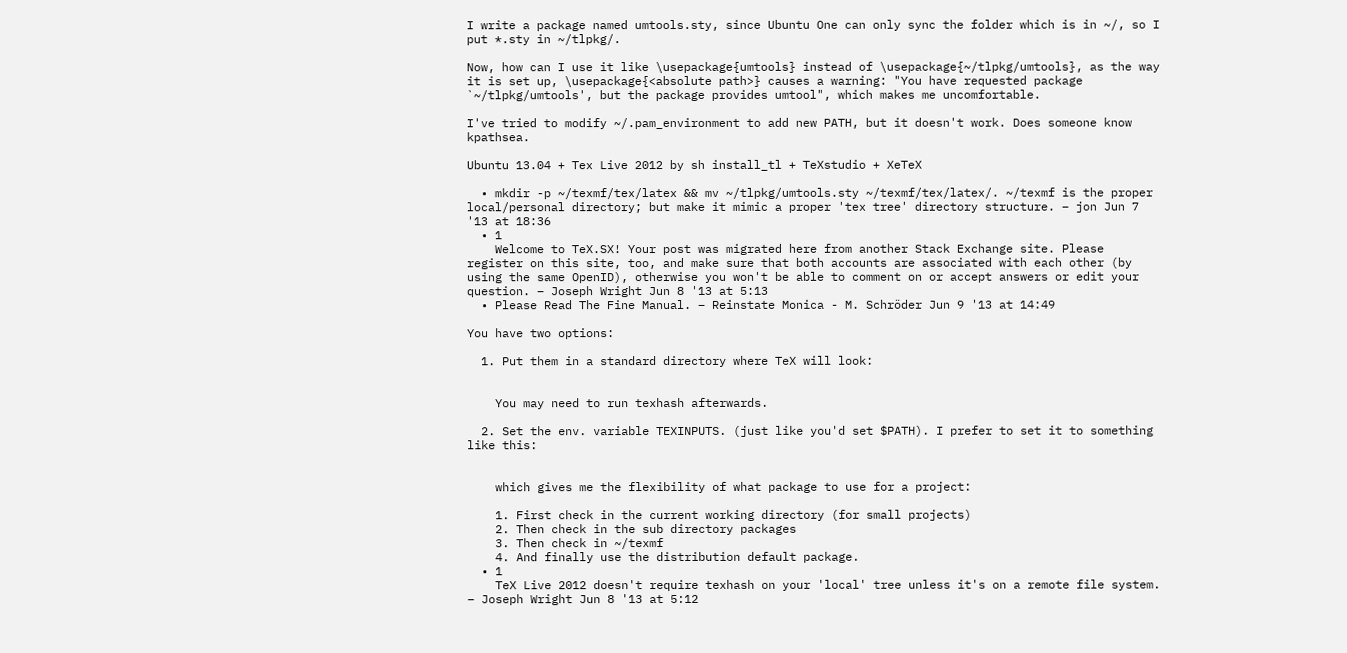I write a package named umtools.sty, since Ubuntu One can only sync the folder which is in ~/, so I put *.sty in ~/tlpkg/.

Now, how can I use it like \usepackage{umtools} instead of \usepackage{~/tlpkg/umtools}, as the way it is set up, \usepackage{<absolute path>} causes a warning: "You have requested package `~/tlpkg/umtools', but the package provides umtool", which makes me uncomfortable.

I've tried to modify ~/.pam_environment to add new PATH, but it doesn't work. Does someone know kpathsea.

Ubuntu 13.04 + Tex Live 2012 by sh install_tl + TeXstudio + XeTeX

  • mkdir -p ~/texmf/tex/latex && mv ~/tlpkg/umtools.sty ~/texmf/tex/latex/. ~/texmf is the proper local/personal directory; but make it mimic a proper 'tex tree' directory structure. – jon Jun 7 '13 at 18:36
  • 1
    Welcome to TeX.SX! Your post was migrated here from another Stack Exchange site. Please register on this site, too, and make sure that both accounts are associated with each other (by using the same OpenID), otherwise you won't be able to comment on or accept answers or edit your question. – Joseph Wright Jun 8 '13 at 5:13
  • Please Read The Fine Manual. – Reinstate Monica - M. Schröder Jun 9 '13 at 14:49

You have two options:

  1. Put them in a standard directory where TeX will look:


    You may need to run texhash afterwards.

  2. Set the env. variable TEXINPUTS. (just like you'd set $PATH). I prefer to set it to something like this:


    which gives me the flexibility of what package to use for a project:

    1. First check in the current working directory (for small projects)
    2. Then check in the sub directory packages
    3. Then check in ~/texmf
    4. And finally use the distribution default package.
  • 1
    TeX Live 2012 doesn't require texhash on your 'local' tree unless it's on a remote file system. – Joseph Wright Jun 8 '13 at 5:12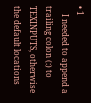• 1
    I needed to append a trailing colon (:) to TEXINPUTS, otherwise the default locations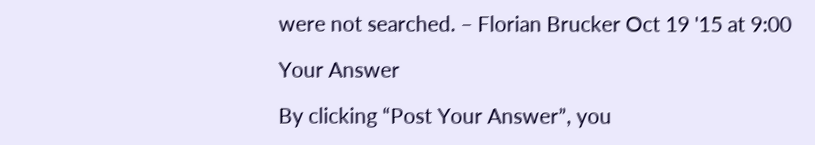were not searched. – Florian Brucker Oct 19 '15 at 9:00

Your Answer

By clicking “Post Your Answer”, you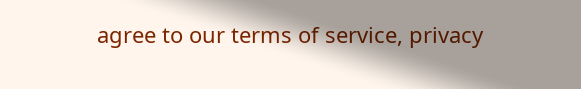agree to our terms of service, privacy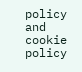policy and cookie policy